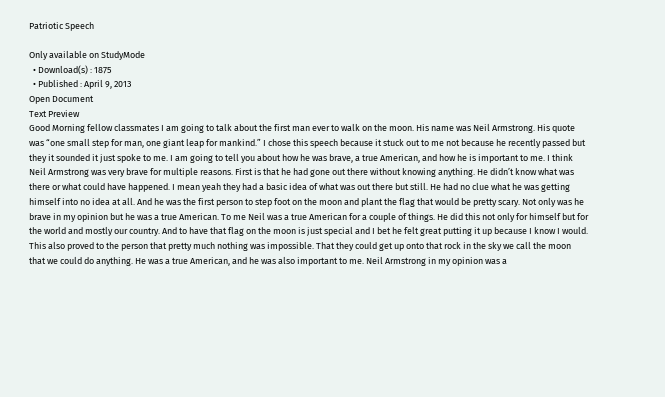Patriotic Speech

Only available on StudyMode
  • Download(s) : 1875
  • Published : April 9, 2013
Open Document
Text Preview
Good Morning fellow classmates I am going to talk about the first man ever to walk on the moon. His name was Neil Armstrong. His quote was “one small step for man, one giant leap for mankind.” I chose this speech because it stuck out to me not because he recently passed but they it sounded it just spoke to me. I am going to tell you about how he was brave, a true American, and how he is important to me. I think Neil Armstrong was very brave for multiple reasons. First is that he had gone out there without knowing anything. He didn’t know what was there or what could have happened. I mean yeah they had a basic idea of what was out there but still. He had no clue what he was getting himself into no idea at all. And he was the first person to step foot on the moon and plant the flag that would be pretty scary. Not only was he brave in my opinion but he was a true American. To me Neil was a true American for a couple of things. He did this not only for himself but for the world and mostly our country. And to have that flag on the moon is just special and I bet he felt great putting it up because I know I would. This also proved to the person that pretty much nothing was impossible. That they could get up onto that rock in the sky we call the moon that we could do anything. He was a true American, and he was also important to me. Neil Armstrong in my opinion was a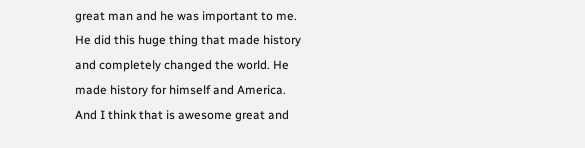great man and he was important to me. He did this huge thing that made history and completely changed the world. He made history for himself and America. And I think that is awesome great and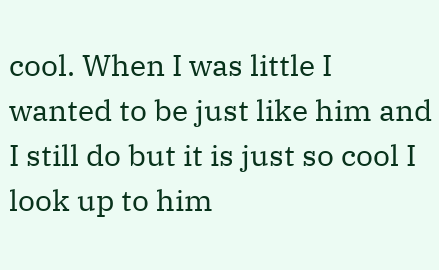cool. When I was little I wanted to be just like him and I still do but it is just so cool I look up to him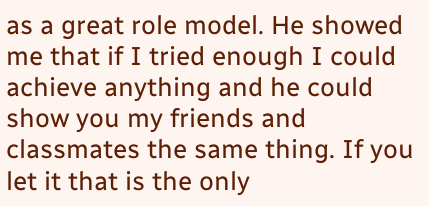as a great role model. He showed me that if I tried enough I could achieve anything and he could show you my friends and classmates the same thing. If you let it that is the only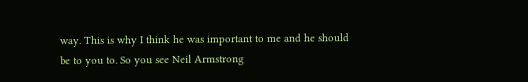way. This is why I think he was important to me and he should be to you to. So you see Neil Armstrong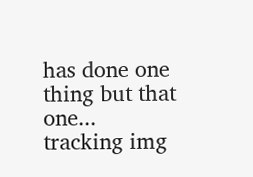has done one thing but that one...
tracking img